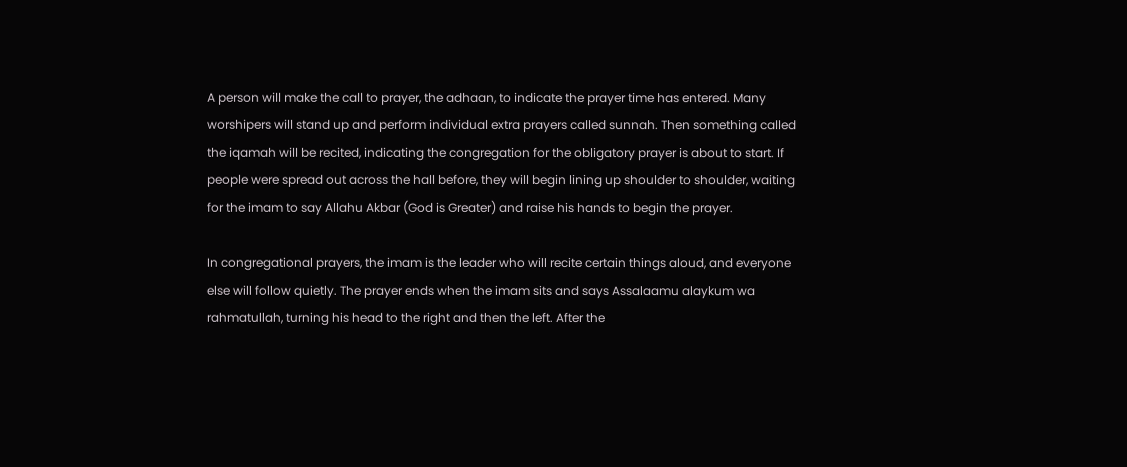A person will make the call to prayer, the adhaan, to indicate the prayer time has entered. Many worshipers will stand up and perform individual extra prayers called sunnah. Then something called the iqamah will be recited, indicating the congregation for the obligatory prayer is about to start. If people were spread out across the hall before, they will begin lining up shoulder to shoulder, waiting for the imam to say Allahu Akbar (God is Greater) and raise his hands to begin the prayer.

In congregational prayers, the imam is the leader who will recite certain things aloud, and everyone else will follow quietly. The prayer ends when the imam sits and says Assalaamu alaykum wa rahmatullah, turning his head to the right and then the left. After the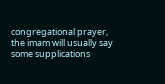congregational prayer, the imam will usually say some supplications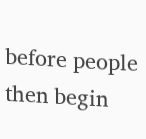before people then begin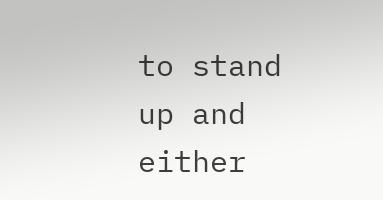to stand up and either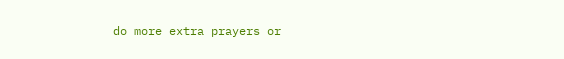do more extra prayers or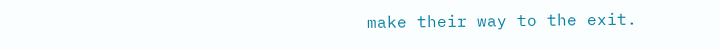make their way to the exit.